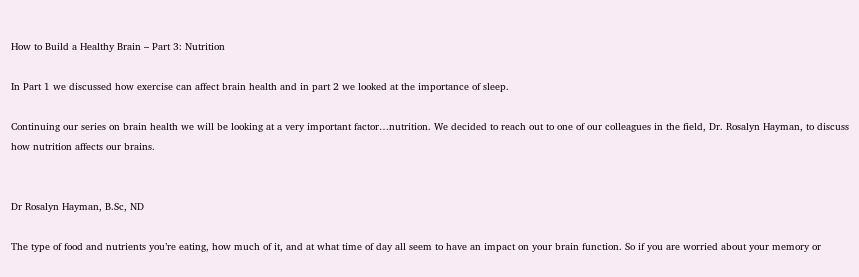How to Build a Healthy Brain – Part 3: Nutrition

In Part 1 we discussed how exercise can affect brain health and in part 2 we looked at the importance of sleep.

Continuing our series on brain health we will be looking at a very important factor…nutrition. We decided to reach out to one of our colleagues in the field, Dr. Rosalyn Hayman, to discuss how nutrition affects our brains.


Dr Rosalyn Hayman, B.Sc, ND

The type of food and nutrients you’re eating, how much of it, and at what time of day all seem to have an impact on your brain function. So if you are worried about your memory or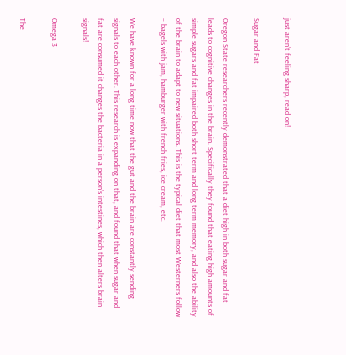just aren’t feeling sharp, read on!

Sugar and Fat

Oregon State researchers recently demonstrated that a diet high in both sugar and fat leads to cognitive changes in the brain. Specifically they found that eating high amounts of simple sugars and fat impaired both short term and long term memory, and also the ability of the brain to adapt to new situations. This is the typical diet that most Westerners follow – bagels with jam, hamburger with french fries, ice cream, etc.

We have known for a long time now that the gut and the brain are constantly sending signals to each other. This research is expanding on that, and found that when sugar and fat are consumed it changes the bacteria in a person’s intestines, which then alters brain signals!

Omega 3

The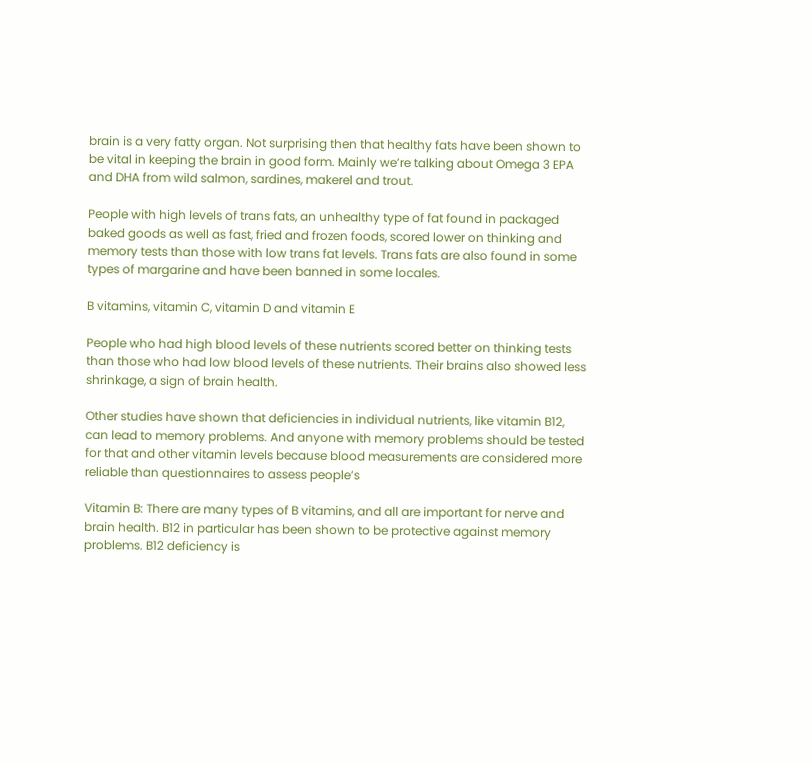brain is a very fatty organ. Not surprising then that healthy fats have been shown to be vital in keeping the brain in good form. Mainly we’re talking about Omega 3 EPA and DHA from wild salmon, sardines, makerel and trout.

People with high levels of trans fats, an unhealthy type of fat found in packaged baked goods as well as fast, fried and frozen foods, scored lower on thinking and memory tests than those with low trans fat levels. Trans fats are also found in some types of margarine and have been banned in some locales.

B vitamins, vitamin C, vitamin D and vitamin E

People who had high blood levels of these nutrients scored better on thinking tests than those who had low blood levels of these nutrients. Their brains also showed less shrinkage, a sign of brain health.

Other studies have shown that deficiencies in individual nutrients, like vitamin B12, can lead to memory problems. And anyone with memory problems should be tested for that and other vitamin levels because blood measurements are considered more reliable than questionnaires to assess people’s

Vitamin B: There are many types of B vitamins, and all are important for nerve and brain health. B12 in particular has been shown to be protective against memory problems. B12 deficiency is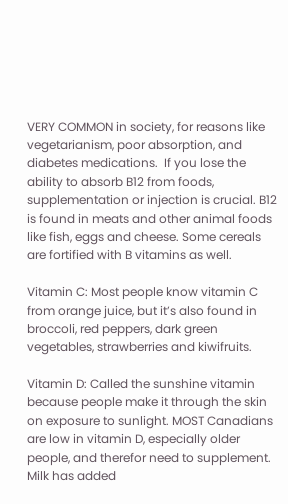VERY COMMON in society, for reasons like vegetarianism, poor absorption, and diabetes medications.  If you lose the ability to absorb B12 from foods, supplementation or injection is crucial. B12 is found in meats and other animal foods like fish, eggs and cheese. Some cereals are fortified with B vitamins as well.

Vitamin C: Most people know vitamin C from orange juice, but it’s also found in broccoli, red peppers, dark green vegetables, strawberries and kiwifruits.

Vitamin D: Called the sunshine vitamin because people make it through the skin on exposure to sunlight. MOST Canadians are low in vitamin D, especially older people, and therefor need to supplement. Milk has added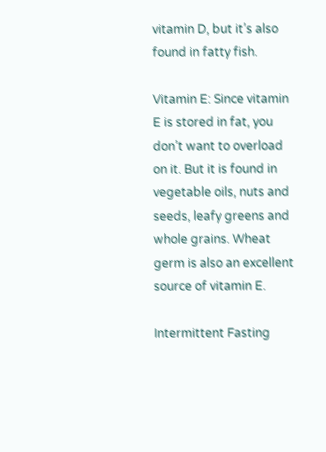vitamin D, but it’s also found in fatty fish.

Vitamin E: Since vitamin E is stored in fat, you don’t want to overload on it. But it is found in vegetable oils, nuts and seeds, leafy greens and whole grains. Wheat germ is also an excellent source of vitamin E.

Intermittent Fasting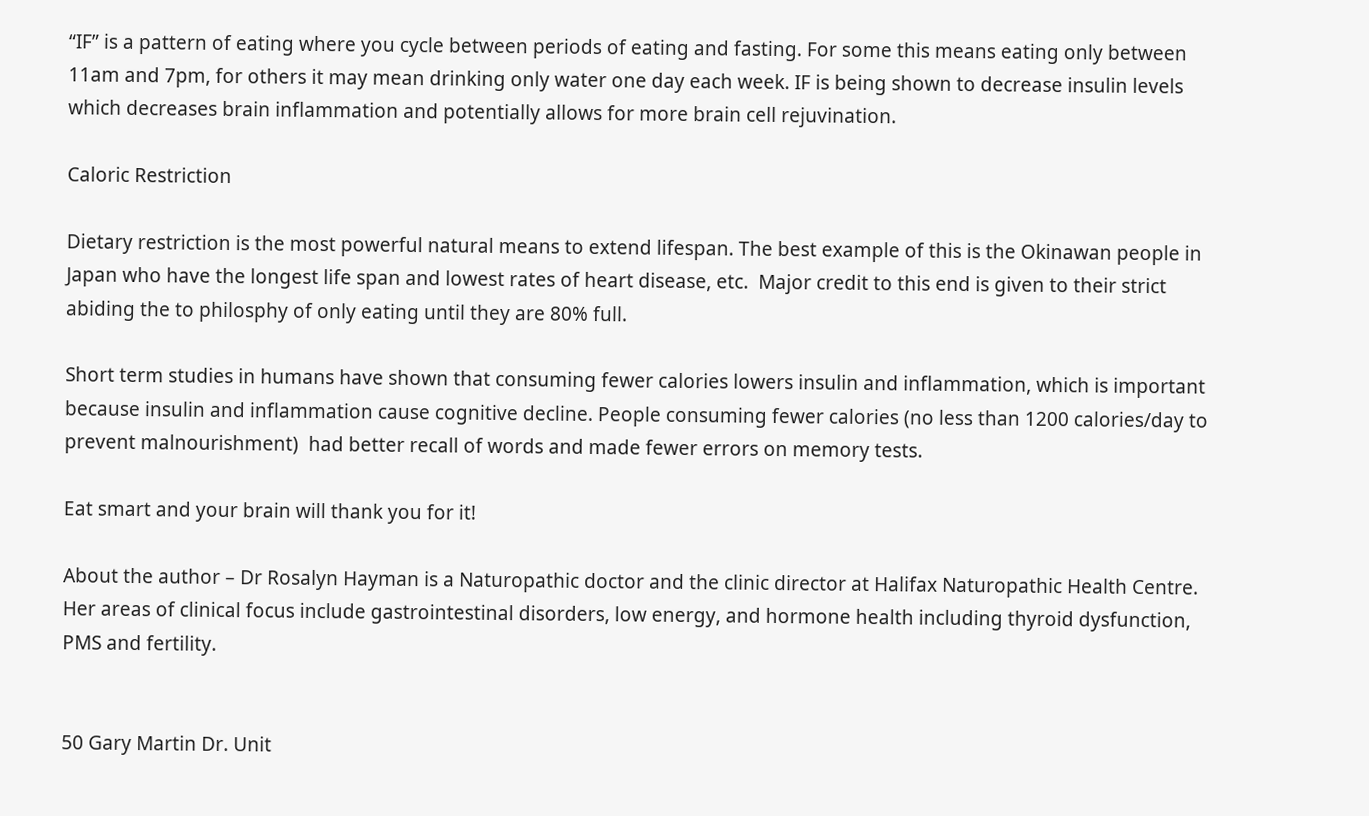“IF” is a pattern of eating where you cycle between periods of eating and fasting. For some this means eating only between 11am and 7pm, for others it may mean drinking only water one day each week. IF is being shown to decrease insulin levels which decreases brain inflammation and potentially allows for more brain cell rejuvination.

Caloric Restriction

Dietary restriction is the most powerful natural means to extend lifespan. The best example of this is the Okinawan people in Japan who have the longest life span and lowest rates of heart disease, etc.  Major credit to this end is given to their strict abiding the to philosphy of only eating until they are 80% full.

Short term studies in humans have shown that consuming fewer calories lowers insulin and inflammation, which is important because insulin and inflammation cause cognitive decline. People consuming fewer calories (no less than 1200 calories/day to prevent malnourishment)  had better recall of words and made fewer errors on memory tests.

Eat smart and your brain will thank you for it!

About the author – Dr Rosalyn Hayman is a Naturopathic doctor and the clinic director at Halifax Naturopathic Health Centre. Her areas of clinical focus include gastrointestinal disorders, low energy, and hormone health including thyroid dysfunction, PMS and fertility.


50 Gary Martin Dr. Unit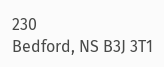230
Bedford, NS B3J 3T1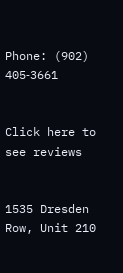Phone: (902) 405‑3661


Click here to see reviews


1535 Dresden Row, Unit 210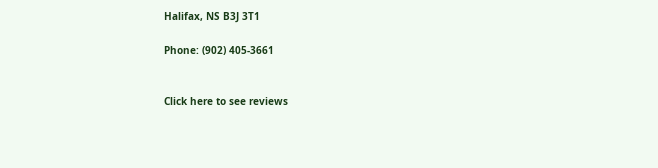Halifax, NS B3J 3T1

Phone: (902) 405‑3661


Click here to see reviews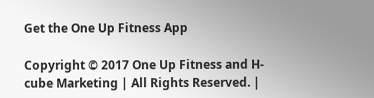Get the One Up Fitness App

Copyright © 2017 One Up Fitness and H-cube Marketing | All Rights Reserved. |